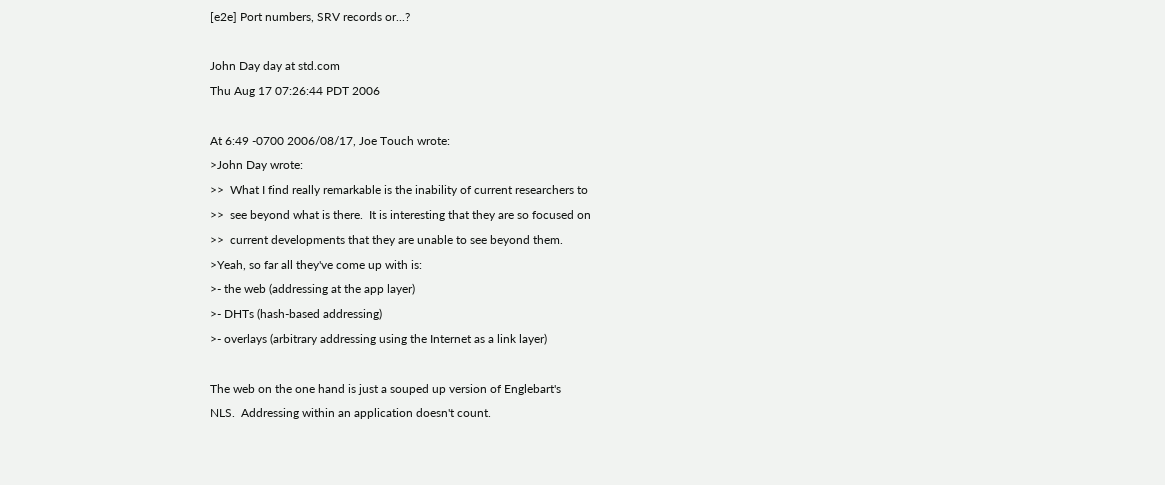[e2e] Port numbers, SRV records or...?

John Day day at std.com
Thu Aug 17 07:26:44 PDT 2006

At 6:49 -0700 2006/08/17, Joe Touch wrote:
>John Day wrote:
>>  What I find really remarkable is the inability of current researchers to
>>  see beyond what is there.  It is interesting that they are so focused on
>>  current developments that they are unable to see beyond them.
>Yeah, so far all they've come up with is:
>- the web (addressing at the app layer)
>- DHTs (hash-based addressing)
>- overlays (arbitrary addressing using the Internet as a link layer)

The web on the one hand is just a souped up version of Englebart's
NLS.  Addressing within an application doesn't count.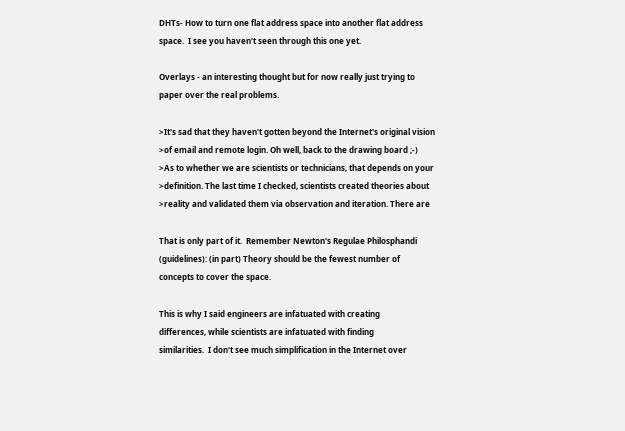DHTs- How to turn one flat address space into another flat address
space.  I see you haven't seen through this one yet.

Overlays - an interesting thought but for now really just trying to
paper over the real problems.

>It's sad that they haven't gotten beyond the Internet's original vision
>of email and remote login. Oh well, back to the drawing board ;-)
>As to whether we are scientists or technicians, that depends on your
>definition. The last time I checked, scientists created theories about
>reality and validated them via observation and iteration. There are

That is only part of it.  Remember Newton's Regulae Philosphandi
(guidelines): (in part) Theory should be the fewest number of
concepts to cover the space.

This is why I said engineers are infatuated with creating
differences, while scientists are infatuated with finding
similarities.  I don't see much simplification in the Internet over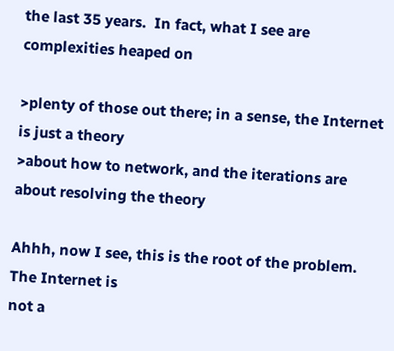the last 35 years.  In fact, what I see are complexities heaped on

>plenty of those out there; in a sense, the Internet is just a theory
>about how to network, and the iterations are about resolving the theory

Ahhh, now I see, this is the root of the problem.  The Internet is
not a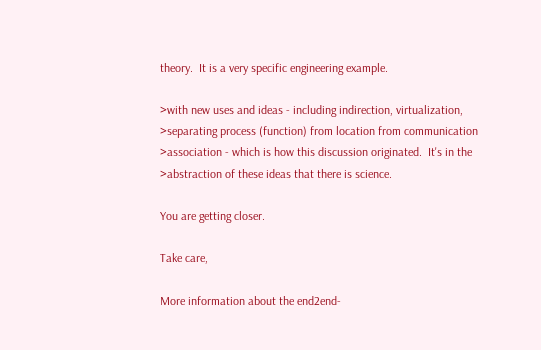theory.  It is a very specific engineering example.

>with new uses and ideas - including indirection, virtualization,
>separating process (function) from location from communication
>association - which is how this discussion originated.  It's in the
>abstraction of these ideas that there is science.

You are getting closer.

Take care,

More information about the end2end-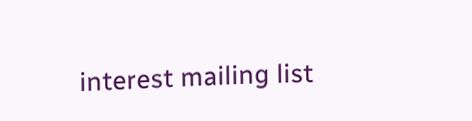interest mailing list